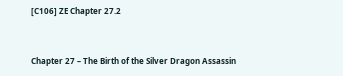[C106] ZE Chapter 27.2


Chapter 27 – The Birth of the Silver Dragon Assassin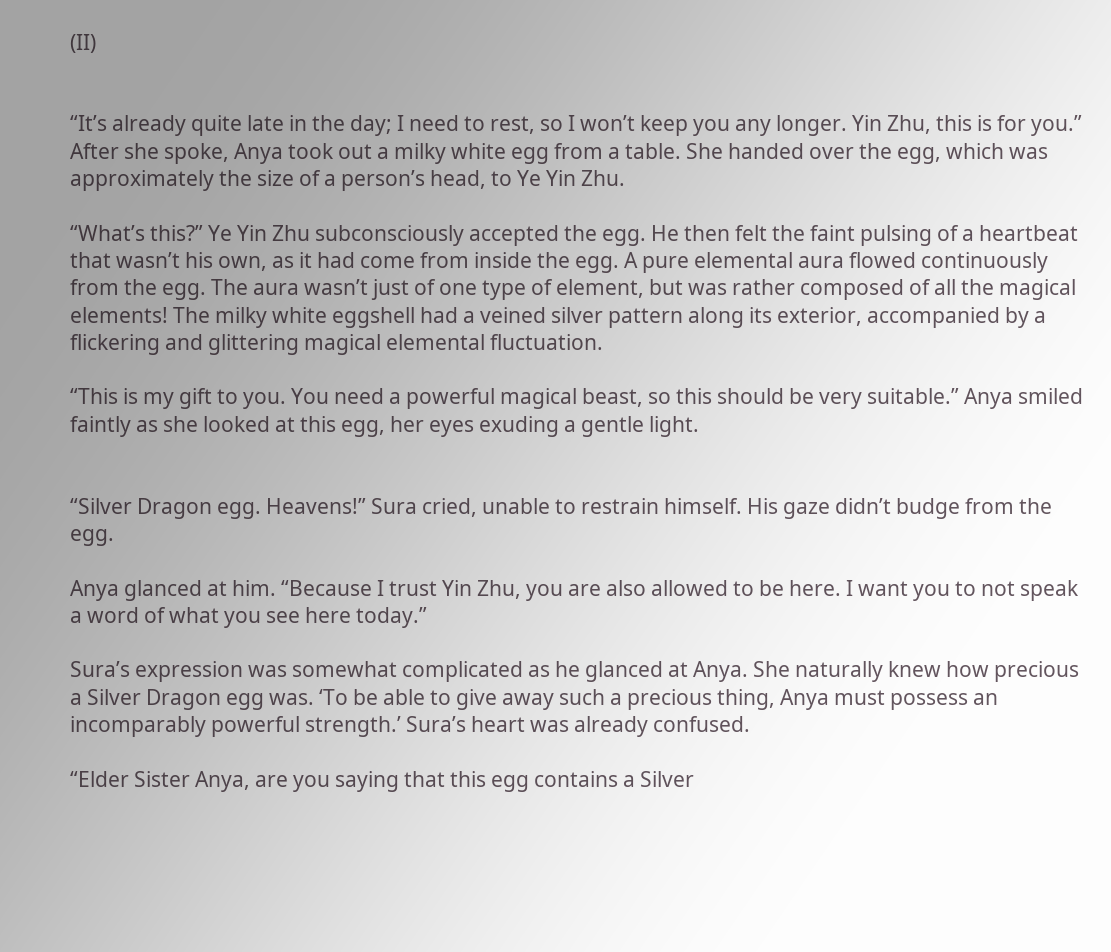(II)


“It’s already quite late in the day; I need to rest, so I won’t keep you any longer. Yin Zhu, this is for you.” After she spoke, Anya took out a milky white egg from a table. She handed over the egg, which was approximately the size of a person’s head, to Ye Yin Zhu.

“What’s this?” Ye Yin Zhu subconsciously accepted the egg. He then felt the faint pulsing of a heartbeat that wasn’t his own, as it had come from inside the egg. A pure elemental aura flowed continuously from the egg. The aura wasn’t just of one type of element, but was rather composed of all the magical elements! The milky white eggshell had a veined silver pattern along its exterior, accompanied by a flickering and glittering magical elemental fluctuation.

“This is my gift to you. You need a powerful magical beast, so this should be very suitable.” Anya smiled faintly as she looked at this egg, her eyes exuding a gentle light.


“Silver Dragon egg. Heavens!” Sura cried, unable to restrain himself. His gaze didn’t budge from the egg.

Anya glanced at him. “Because I trust Yin Zhu, you are also allowed to be here. I want you to not speak a word of what you see here today.”

Sura’s expression was somewhat complicated as he glanced at Anya. She naturally knew how precious a Silver Dragon egg was. ‘To be able to give away such a precious thing, Anya must possess an incomparably powerful strength.’ Sura’s heart was already confused.

“Elder Sister Anya, are you saying that this egg contains a Silver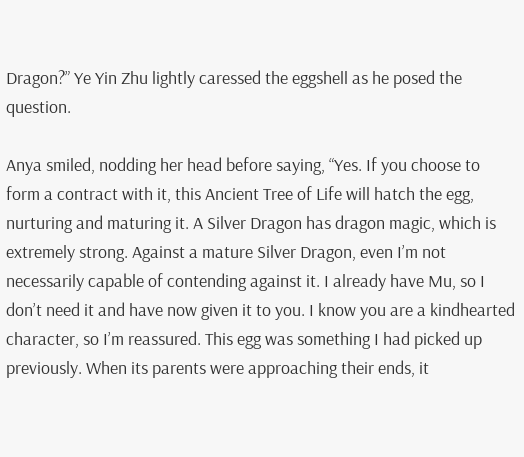Dragon?” Ye Yin Zhu lightly caressed the eggshell as he posed the question.

Anya smiled, nodding her head before saying, “Yes. If you choose to form a contract with it, this Ancient Tree of Life will hatch the egg, nurturing and maturing it. A Silver Dragon has dragon magic, which is extremely strong. Against a mature Silver Dragon, even I’m not necessarily capable of contending against it. I already have Mu, so I don’t need it and have now given it to you. I know you are a kindhearted character, so I’m reassured. This egg was something I had picked up previously. When its parents were approaching their ends, it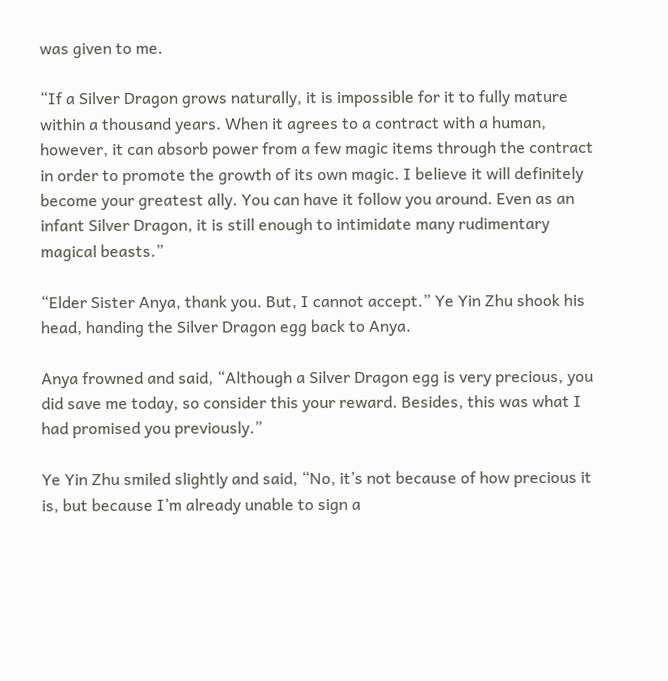was given to me.

“If a Silver Dragon grows naturally, it is impossible for it to fully mature within a thousand years. When it agrees to a contract with a human, however, it can absorb power from a few magic items through the contract in order to promote the growth of its own magic. I believe it will definitely become your greatest ally. You can have it follow you around. Even as an infant Silver Dragon, it is still enough to intimidate many rudimentary magical beasts.”

“Elder Sister Anya, thank you. But, I cannot accept.” Ye Yin Zhu shook his head, handing the Silver Dragon egg back to Anya.

Anya frowned and said, “Although a Silver Dragon egg is very precious, you did save me today, so consider this your reward. Besides, this was what I had promised you previously.”

Ye Yin Zhu smiled slightly and said, “No, it’s not because of how precious it is, but because I’m already unable to sign a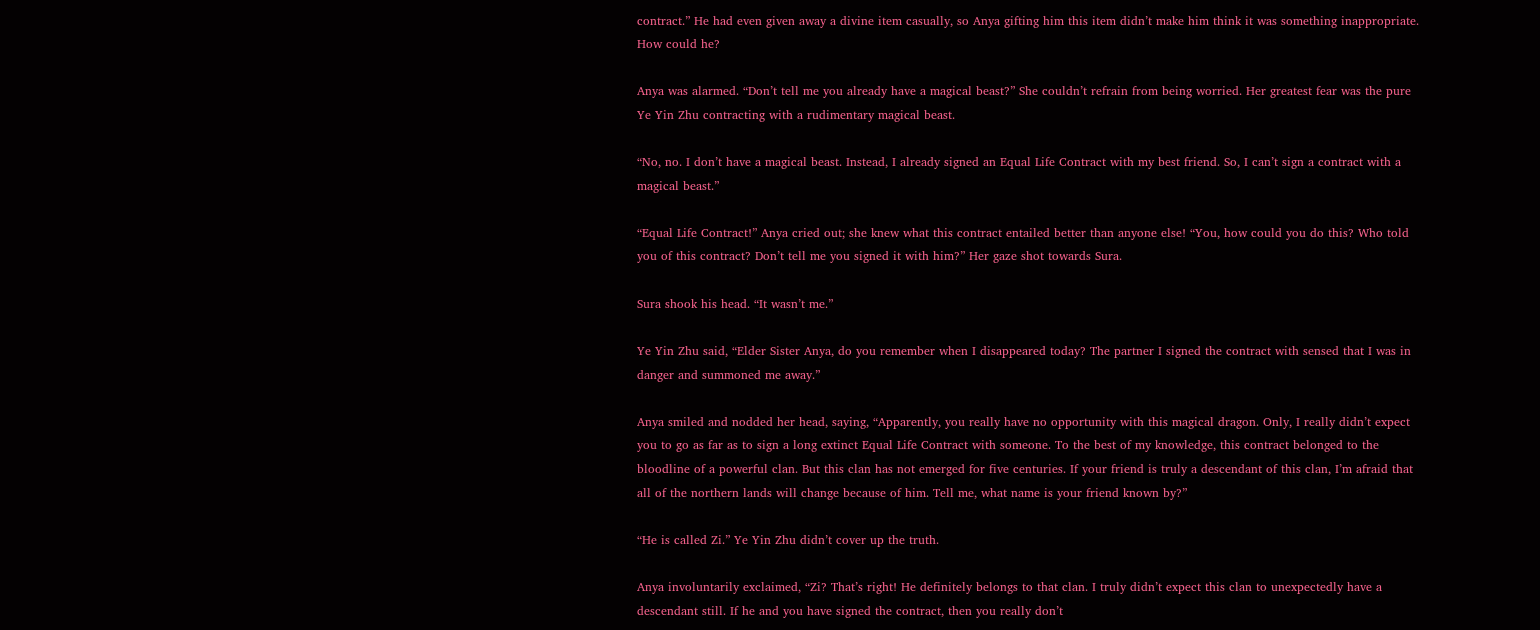contract.” He had even given away a divine item casually, so Anya gifting him this item didn’t make him think it was something inappropriate. How could he?

Anya was alarmed. “Don’t tell me you already have a magical beast?” She couldn’t refrain from being worried. Her greatest fear was the pure Ye Yin Zhu contracting with a rudimentary magical beast.

“No, no. I don’t have a magical beast. Instead, I already signed an Equal Life Contract with my best friend. So, I can’t sign a contract with a magical beast.”

“Equal Life Contract!” Anya cried out; she knew what this contract entailed better than anyone else! “You, how could you do this? Who told you of this contract? Don’t tell me you signed it with him?” Her gaze shot towards Sura.

Sura shook his head. “It wasn’t me.”

Ye Yin Zhu said, “Elder Sister Anya, do you remember when I disappeared today? The partner I signed the contract with sensed that I was in danger and summoned me away.”

Anya smiled and nodded her head, saying, “Apparently, you really have no opportunity with this magical dragon. Only, I really didn’t expect you to go as far as to sign a long extinct Equal Life Contract with someone. To the best of my knowledge, this contract belonged to the bloodline of a powerful clan. But this clan has not emerged for five centuries. If your friend is truly a descendant of this clan, I’m afraid that all of the northern lands will change because of him. Tell me, what name is your friend known by?”

“He is called Zi.” Ye Yin Zhu didn’t cover up the truth.

Anya involuntarily exclaimed, “Zi? That’s right! He definitely belongs to that clan. I truly didn’t expect this clan to unexpectedly have a descendant still. If he and you have signed the contract, then you really don’t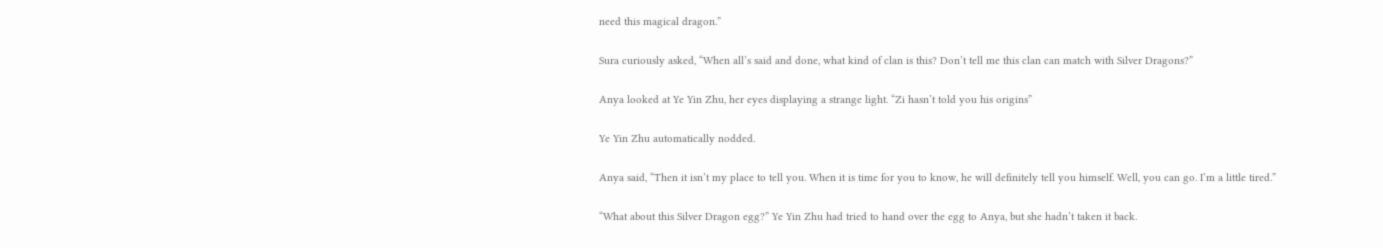need this magical dragon.”

Sura curiously asked, “When all’s said and done, what kind of clan is this? Don’t tell me this clan can match with Silver Dragons?”

Anya looked at Ye Yin Zhu, her eyes displaying a strange light. “Zi hasn’t told you his origins”

Ye Yin Zhu automatically nodded.

Anya said, “Then it isn’t my place to tell you. When it is time for you to know, he will definitely tell you himself. Well, you can go. I’m a little tired.”

“What about this Silver Dragon egg?” Ye Yin Zhu had tried to hand over the egg to Anya, but she hadn’t taken it back.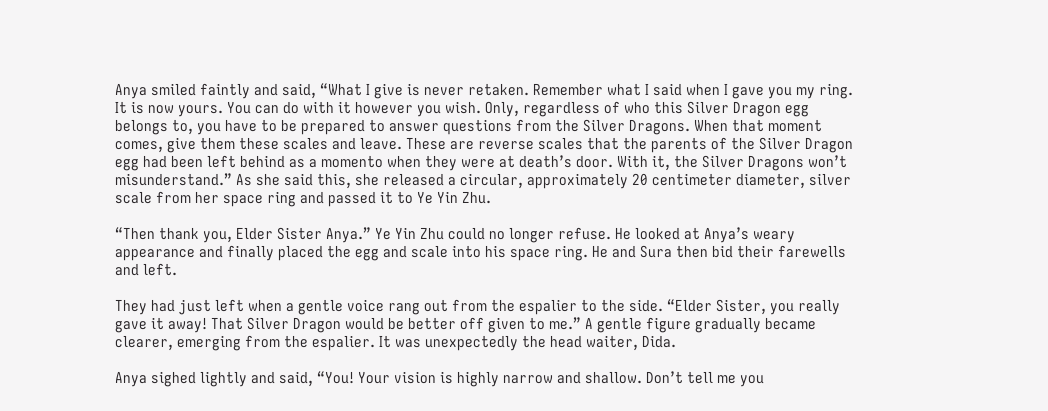Anya smiled faintly and said, “What I give is never retaken. Remember what I said when I gave you my ring. It is now yours. You can do with it however you wish. Only, regardless of who this Silver Dragon egg belongs to, you have to be prepared to answer questions from the Silver Dragons. When that moment comes, give them these scales and leave. These are reverse scales that the parents of the Silver Dragon egg had been left behind as a momento when they were at death’s door. With it, the Silver Dragons won’t misunderstand.” As she said this, she released a circular, approximately 20 centimeter diameter, silver scale from her space ring and passed it to Ye Yin Zhu.

“Then thank you, Elder Sister Anya.” Ye Yin Zhu could no longer refuse. He looked at Anya’s weary appearance and finally placed the egg and scale into his space ring. He and Sura then bid their farewells and left.

They had just left when a gentle voice rang out from the espalier to the side. “Elder Sister, you really gave it away! That Silver Dragon would be better off given to me.” A gentle figure gradually became clearer, emerging from the espalier. It was unexpectedly the head waiter, Dida.

Anya sighed lightly and said, “You! Your vision is highly narrow and shallow. Don’t tell me you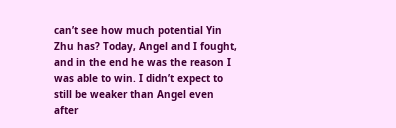can’t see how much potential Yin Zhu has? Today, Angel and I fought, and in the end he was the reason I was able to win. I didn’t expect to still be weaker than Angel even after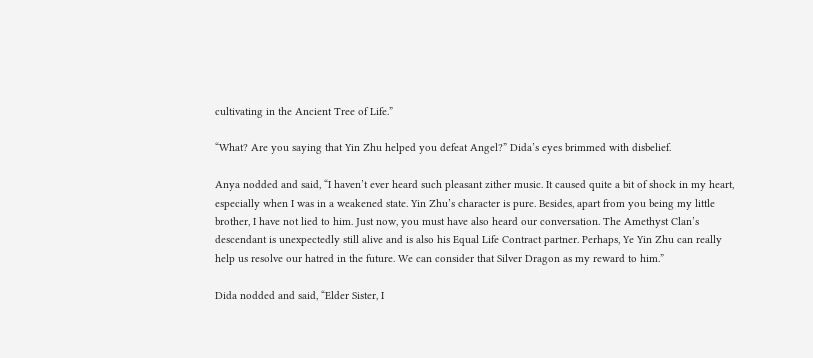cultivating in the Ancient Tree of Life.”

“What? Are you saying that Yin Zhu helped you defeat Angel?” Dida’s eyes brimmed with disbelief.

Anya nodded and said, “I haven’t ever heard such pleasant zither music. It caused quite a bit of shock in my heart, especially when I was in a weakened state. Yin Zhu’s character is pure. Besides, apart from you being my little brother, I have not lied to him. Just now, you must have also heard our conversation. The Amethyst Clan’s descendant is unexpectedly still alive and is also his Equal Life Contract partner. Perhaps, Ye Yin Zhu can really help us resolve our hatred in the future. We can consider that Silver Dragon as my reward to him.”

Dida nodded and said, “Elder Sister, I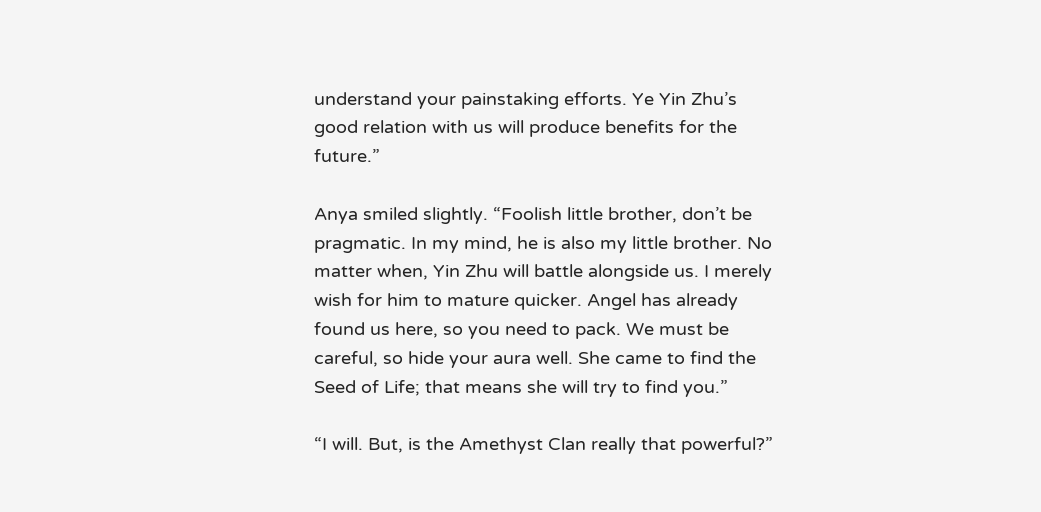understand your painstaking efforts. Ye Yin Zhu’s good relation with us will produce benefits for the future.”

Anya smiled slightly. “Foolish little brother, don’t be pragmatic. In my mind, he is also my little brother. No matter when, Yin Zhu will battle alongside us. I merely wish for him to mature quicker. Angel has already found us here, so you need to pack. We must be careful, so hide your aura well. She came to find the Seed of Life; that means she will try to find you.”

“I will. But, is the Amethyst Clan really that powerful?”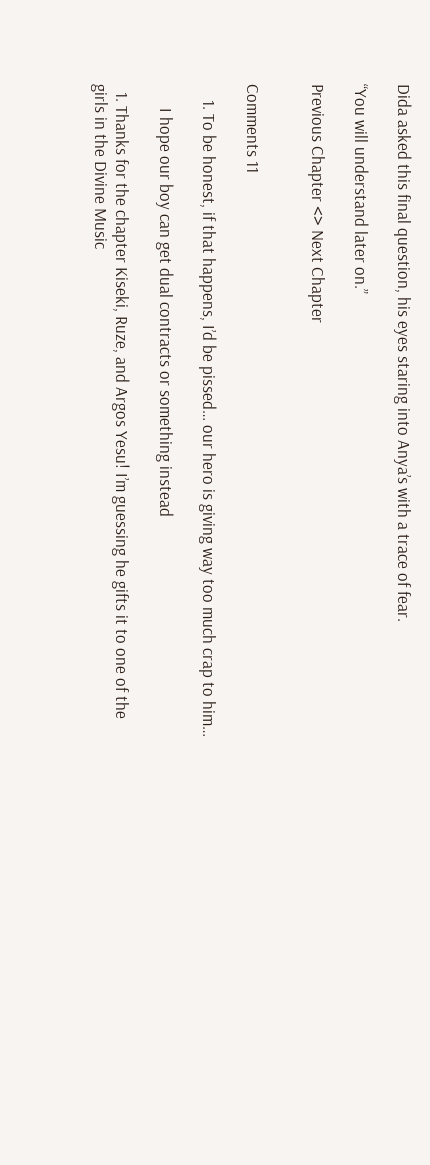Dida asked this final question, his eyes staring into Anya’s with a trace of fear.

“You will understand later on.”

Previous Chapter <> Next Chapter


Comments 11

    1. To be honest, if that happens, I’d be pissed… our hero is giving way too much crap to him…

      I hope our boy can get dual contracts or something instead

  1. Thanks for the chapter Kiseki, Ruze, and Argos Yesu! I’m guessing he gifts it to one of the girls in the Divine Music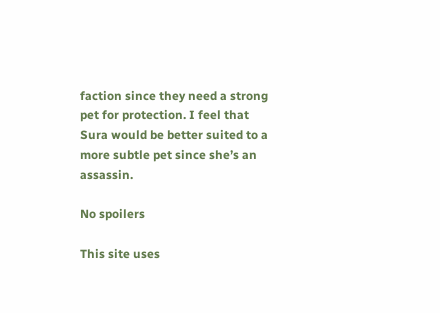faction since they need a strong pet for protection. I feel that Sura would be better suited to a more subtle pet since she’s an assassin.

No spoilers

This site uses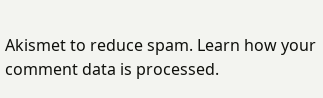Akismet to reduce spam. Learn how your comment data is processed.